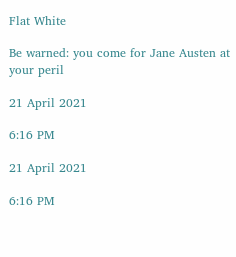Flat White

Be warned: you come for Jane Austen at your peril

21 April 2021

6:16 PM

21 April 2021

6:16 PM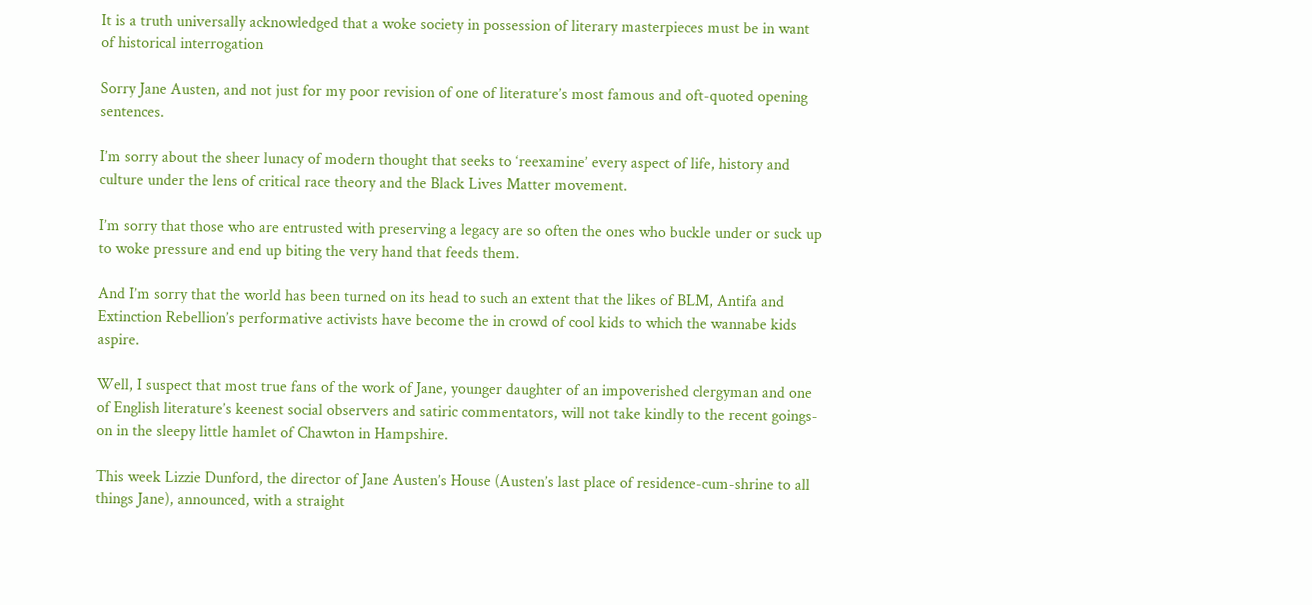It is a truth universally acknowledged that a woke society in possession of literary masterpieces must be in want of historical interrogation

Sorry Jane Austen, and not just for my poor revision of one of literature’s most famous and oft-quoted opening sentences.

I’m sorry about the sheer lunacy of modern thought that seeks to ‘reexamine’ every aspect of life, history and culture under the lens of critical race theory and the Black Lives Matter movement.

I’m sorry that those who are entrusted with preserving a legacy are so often the ones who buckle under or suck up to woke pressure and end up biting the very hand that feeds them.

And I’m sorry that the world has been turned on its head to such an extent that the likes of BLM, Antifa and Extinction Rebellion’s performative activists have become the in crowd of cool kids to which the wannabe kids aspire.

Well, I suspect that most true fans of the work of Jane, younger daughter of an impoverished clergyman and one of English literature’s keenest social observers and satiric commentators, will not take kindly to the recent goings-on in the sleepy little hamlet of Chawton in Hampshire.

This week Lizzie Dunford, the director of Jane Austen’s House (Austen’s last place of residence-cum-shrine to all things Jane), announced, with a straight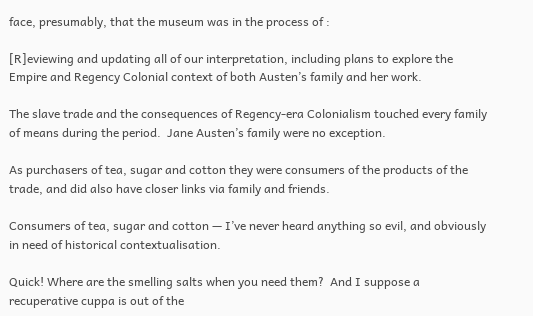face, presumably, that the museum was in the process of :

[R]eviewing and updating all of our interpretation, including plans to explore the Empire and Regency Colonial context of both Austen’s family and her work.

The slave trade and the consequences of Regency-era Colonialism touched every family of means during the period.  Jane Austen’s family were no exception.

As purchasers of tea, sugar and cotton they were consumers of the products of the trade, and did also have closer links via family and friends.

Consumers of tea, sugar and cotton — I’ve never heard anything so evil, and obviously in need of historical contextualisation.

Quick! Where are the smelling salts when you need them?  And I suppose a recuperative cuppa is out of the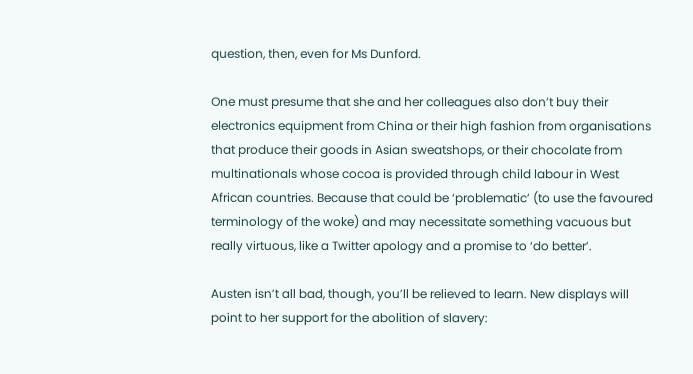question, then, even for Ms Dunford.

One must presume that she and her colleagues also don’t buy their electronics equipment from China or their high fashion from organisations that produce their goods in Asian sweatshops, or their chocolate from multinationals whose cocoa is provided through child labour in West African countries. Because that could be ‘problematic’ (to use the favoured terminology of the woke) and may necessitate something vacuous but really virtuous, like a Twitter apology and a promise to ‘do better’.

Austen isn’t all bad, though, you’ll be relieved to learn. New displays will point to her support for the abolition of slavery: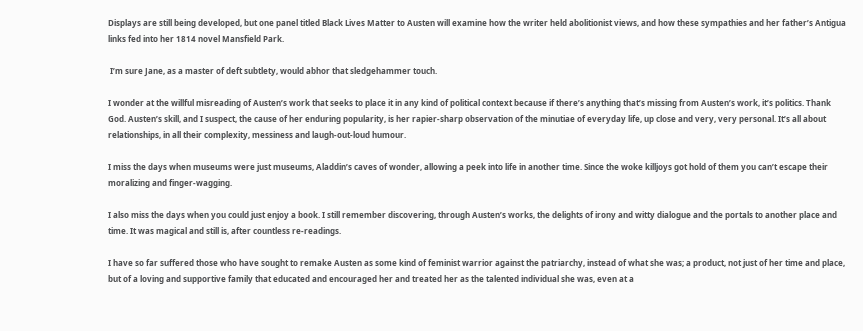Displays are still being developed, but one panel titled Black Lives Matter to Austen will examine how the writer held abolitionist views, and how these sympathies and her father’s Antigua links fed into her 1814 novel Mansfield Park.

 I’m sure Jane, as a master of deft subtlety, would abhor that sledgehammer touch.

I wonder at the willful misreading of Austen’s work that seeks to place it in any kind of political context because if there’s anything that’s missing from Austen’s work, it’s politics. Thank God. Austen’s skill, and I suspect, the cause of her enduring popularity, is her rapier-sharp observation of the minutiae of everyday life, up close and very, very personal. It’s all about relationships, in all their complexity, messiness and laugh-out-loud humour.

I miss the days when museums were just museums, Aladdin’s caves of wonder, allowing a peek into life in another time. Since the woke killjoys got hold of them you can’t escape their moralizing and finger-wagging.

I also miss the days when you could just enjoy a book. I still remember discovering, through Austen’s works, the delights of irony and witty dialogue and the portals to another place and time. It was magical and still is, after countless re-readings.

I have so far suffered those who have sought to remake Austen as some kind of feminist warrior against the patriarchy, instead of what she was; a product, not just of her time and place, but of a loving and supportive family that educated and encouraged her and treated her as the talented individual she was, even at a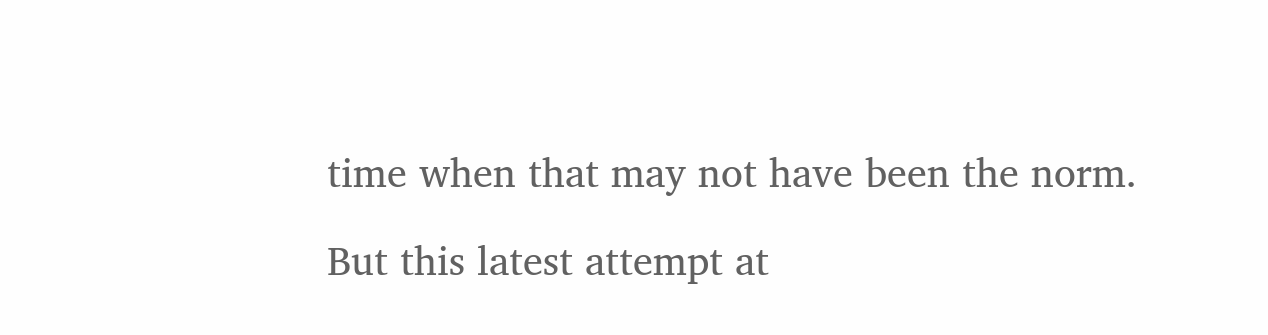time when that may not have been the norm.

But this latest attempt at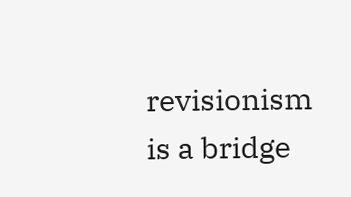revisionism is a bridge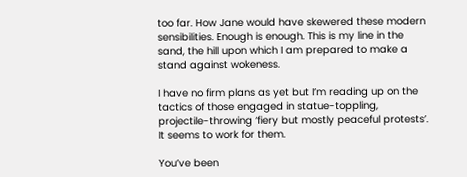too far. How Jane would have skewered these modern sensibilities. Enough is enough. This is my line in the sand, the hill upon which I am prepared to make a stand against wokeness.

I have no firm plans as yet but I’m reading up on the tactics of those engaged in statue-toppling, projectile-throwing ‘fiery but mostly peaceful protests’.  It seems to work for them.

You’ve been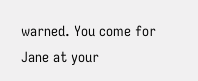warned. You come for Jane at your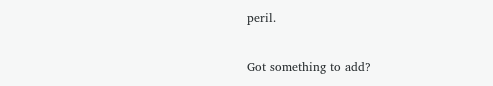peril.

Got something to add?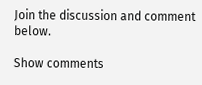Join the discussion and comment below.

Show comments